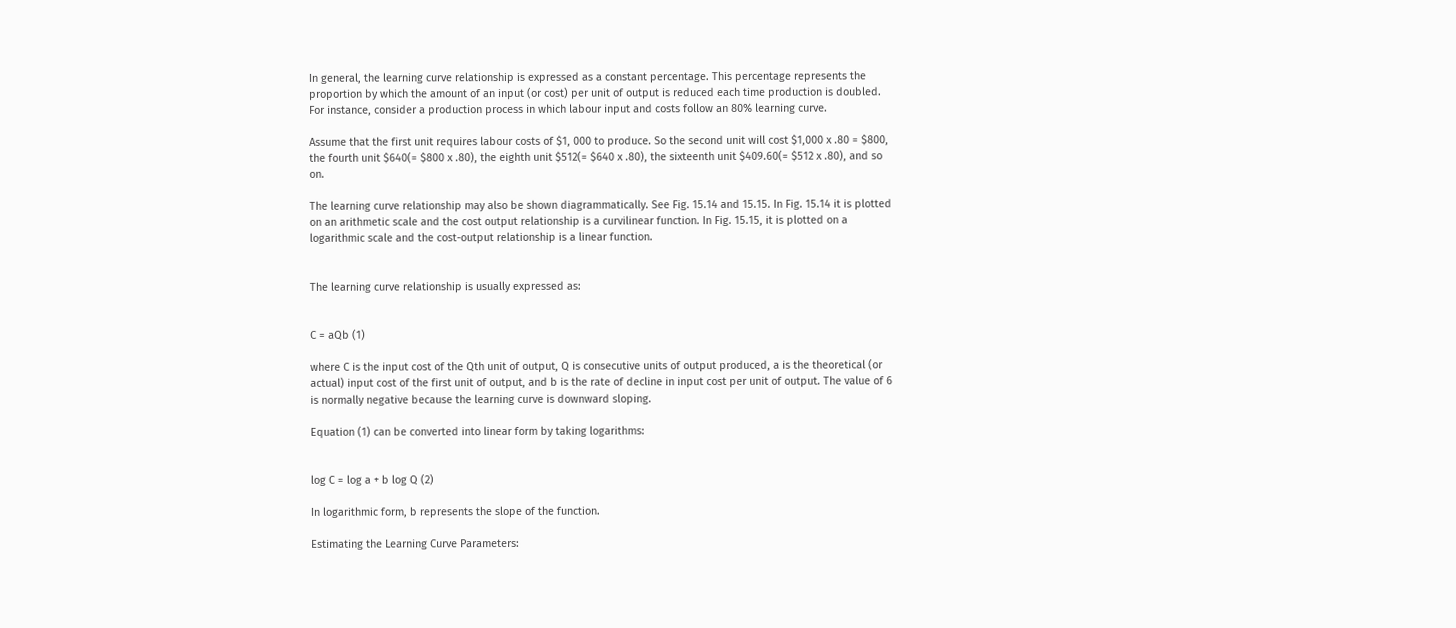In general, the learning curve relationship is expressed as a constant percentage. This percentage represents the proportion by which the amount of an input (or cost) per unit of output is reduced each time production is doubled. For instance, consider a production process in which labour input and costs follow an 80% learning curve.

Assume that the first unit requires labour costs of $1, 000 to produce. So the second unit will cost $1,000 x .80 = $800, the fourth unit $640(= $800 x .80), the eighth unit $512(= $640 x .80), the sixteenth unit $409.60(= $512 x .80), and so on.

The learning curve relationship may also be shown diagrammatically. See Fig. 15.14 and 15.15. In Fig. 15.14 it is plotted on an arithmetic scale and the cost output relationship is a curvilinear function. In Fig. 15.15, it is plotted on a logarithmic scale and the cost-output relationship is a linear function.


The learning curve relationship is usually expressed as:


C = aQb (1)

where C is the input cost of the Qth unit of output, Q is consecutive units of output produced, a is the theoretical (or actual) input cost of the first unit of output, and b is the rate of decline in input cost per unit of output. The value of 6 is normally negative because the learning curve is downward sloping.

Equation (1) can be converted into linear form by taking logarithms:


log C = log a + b log Q (2)

In logarithmic form, b represents the slope of the function.

Estimating the Learning Curve Parameters: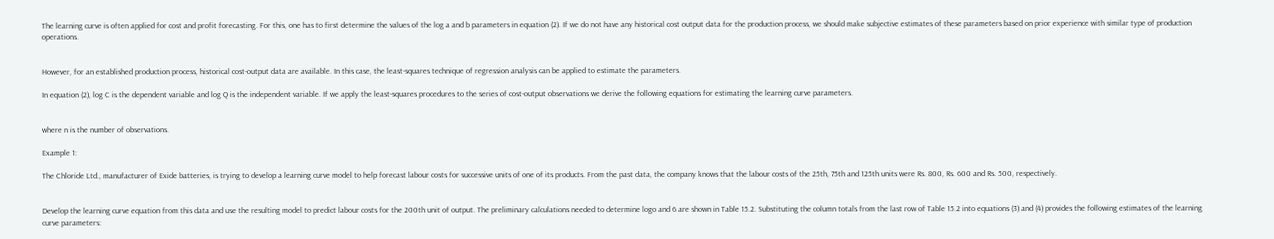The learning curve is often applied for cost and profit forecasting. For this, one has to first determine the values of the log a and b parameters in equation (2). If we do not have any historical cost output data for the production process, we should make subjective estimates of these parameters based on prior experience with similar type of production operations.


However, for an established production process, historical cost-output data are available. In this case, the least-squares technique of regression analysis can be applied to estimate the parameters.

In equation (2), log C is the dependent variable and log Q is the independent variable. If we apply the least-squares procedures to the series of cost-output observations we derive the following equations for estimating the learning curve parameters.


where n is the number of observations.

Example 1:

The Chloride Ltd., manufacturer of Exide batteries, is trying to develop a learning curve model to help forecast labour costs for successive units of one of its products. From the past data, the company knows that the labour costs of the 25th, 75th and 125th units were Rs. 800, Rs. 600 and Rs. 500, respectively.


Develop the learning curve equation from this data and use the resulting model to predict labour costs for the 200th unit of output. The preliminary calculations needed to determine logo and 6 are shown in Table 15.2. Substituting the column totals from the last row of Table 15.2 into equations (3) and (4) provides the following estimates of the learning curve parameters: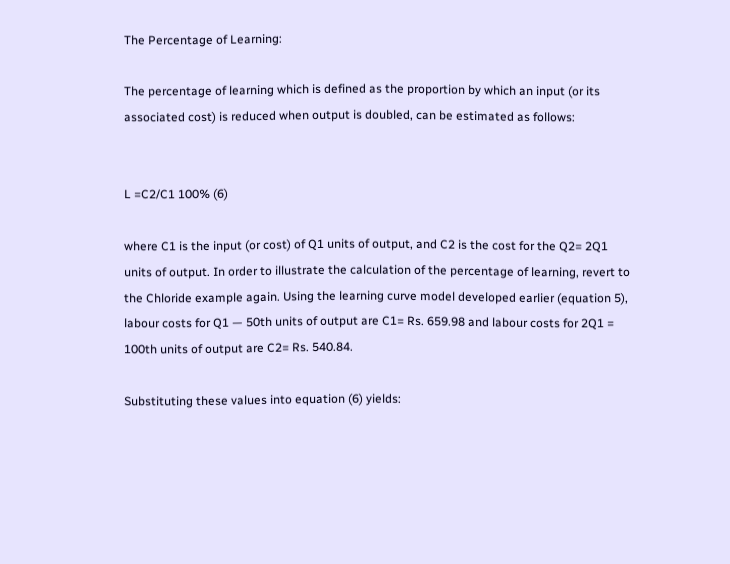The Percentage of Learning:

The percentage of learning which is defined as the proportion by which an input (or its associated cost) is reduced when output is doubled, can be estimated as follows:


L =C2/C1 100% (6)

where C1 is the input (or cost) of Q1 units of output, and C2 is the cost for the Q2= 2Q1 units of output. In order to illustrate the calculation of the percentage of learning, revert to the Chloride example again. Using the learning curve model developed earlier (equation 5), labour costs for Q1 — 50th units of output are C1= Rs. 659.98 and labour costs for 2Q1 = 100th units of output are C2= Rs. 540.84.

Substituting these values into equation (6) yields: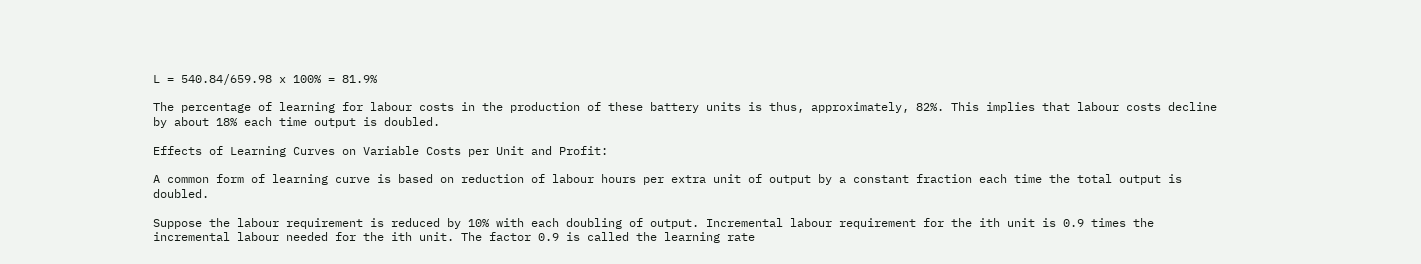L = 540.84/659.98 x 100% = 81.9%

The percentage of learning for labour costs in the production of these battery units is thus, approximately, 82%. This implies that labour costs decline by about 18% each time output is doubled.

Effects of Learning Curves on Variable Costs per Unit and Profit:

A common form of learning curve is based on reduction of labour hours per extra unit of output by a constant fraction each time the total output is doubled.

Suppose the labour requirement is reduced by 10% with each doubling of output. Incremental labour requirement for the ith unit is 0.9 times the incremental labour needed for the ith unit. The factor 0.9 is called the learning rate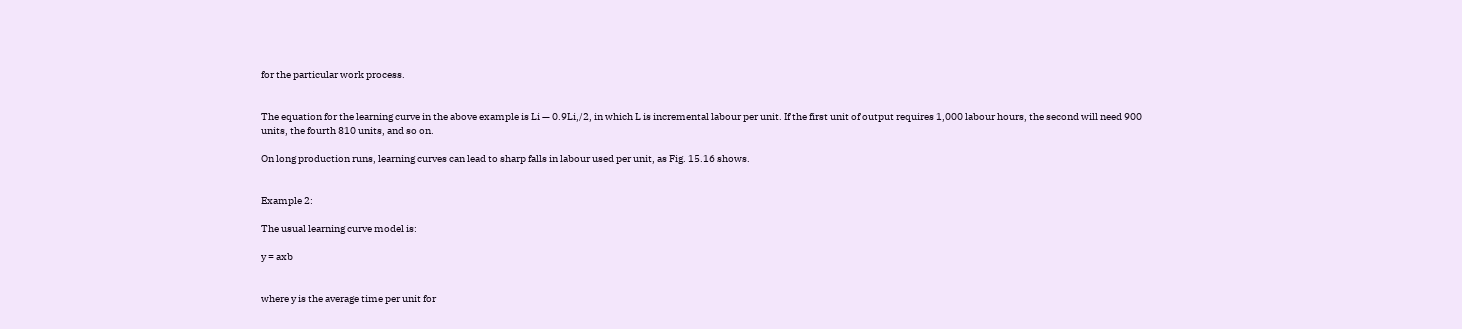for the particular work process.


The equation for the learning curve in the above example is Li — 0.9Li,/2, in which L is incremental labour per unit. If the first unit of output requires 1,000 labour hours, the second will need 900 units, the fourth 810 units, and so on.

On long production runs, learning curves can lead to sharp falls in labour used per unit, as Fig. 15.16 shows.


Example 2:

The usual learning curve model is:

y = axb


where y is the average time per unit for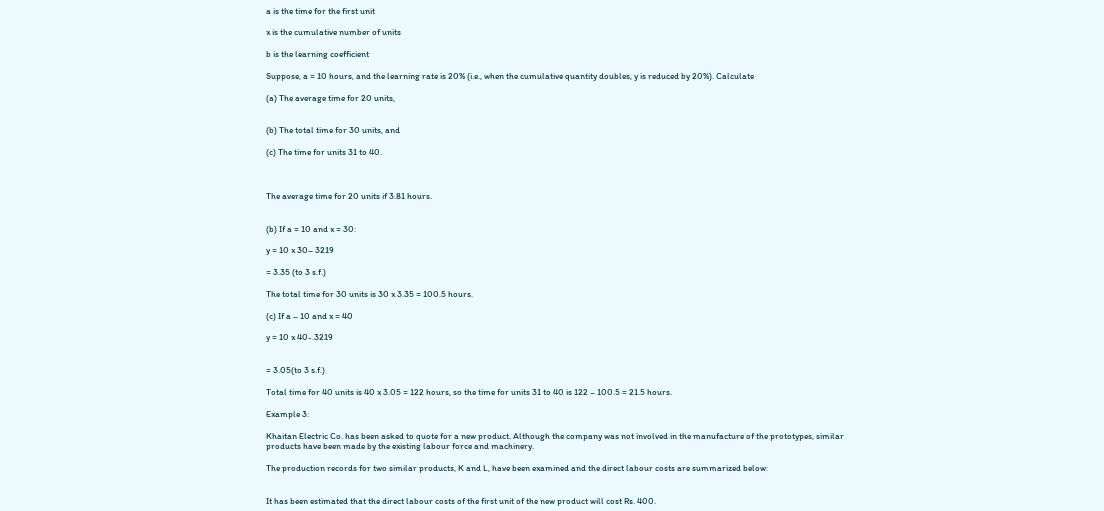a is the time for the first unit

x is the cumulative number of units

b is the learning coefficient

Suppose, a = 10 hours, and the learning rate is 20% (i.e., when the cumulative quantity doubles, y is reduced by 20%). Calculate

(a) The average time for 20 units,


(b) The total time for 30 units, and

(c) The time for units 31 to 40.



The average time for 20 units if 3.81 hours.


(b) If a = 10 and x = 30:

y = 10 x 30– 3219

= 3.35 (to 3 s.f.)

The total time for 30 units is 30 x 3.35 = 100.5 hours.

(c) If a – 10 and x = 40

y = 10 x 40-.3219


= 3.05(to 3 s.f.)

Total time for 40 units is 40 x 3.05 = 122 hours, so the time for units 31 to 40 is 122 – 100.5 = 21.5 hours.

Example 3:

Khaitan Electric Co. has been asked to quote for a new product. Although the company was not involved in the manufacture of the prototypes, similar products have been made by the existing labour force and machinery.

The production records for two similar products, K and L, have been examined and the direct labour costs are summarized below:


It has been estimated that the direct labour costs of the first unit of the new product will cost Rs. 400.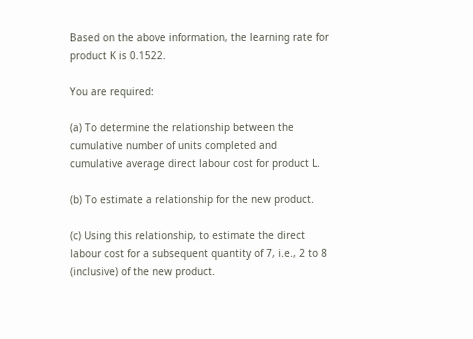Based on the above information, the learning rate for product K is 0.1522.

You are required:

(a) To determine the relationship between the cumulative number of units completed and cumulative average direct labour cost for product L.

(b) To estimate a relationship for the new product.

(c) Using this relationship, to estimate the direct labour cost for a subsequent quantity of 7, i.e., 2 to 8 (inclusive) of the new product.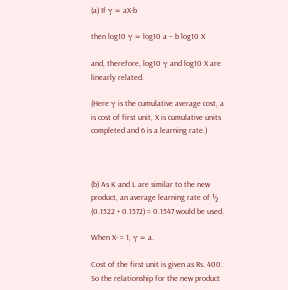(a) If γ = aX-b

then log10 γ = log10 a – b log10 X

and, therefore, log10 γ and log10 X are linearly related.

(Here γ is the cumulative average cost, a is cost of first unit, X is cumulative units completed and 6 is a learning rate.)



(b) As K and L are similar to the new product, an average learning rate of ½ (0.1522 + 0.1572) = 0.1547 would be used.

When X- = 1, γ = a.

Cost of the first unit is given as Rs. 400. So the relationship for the new product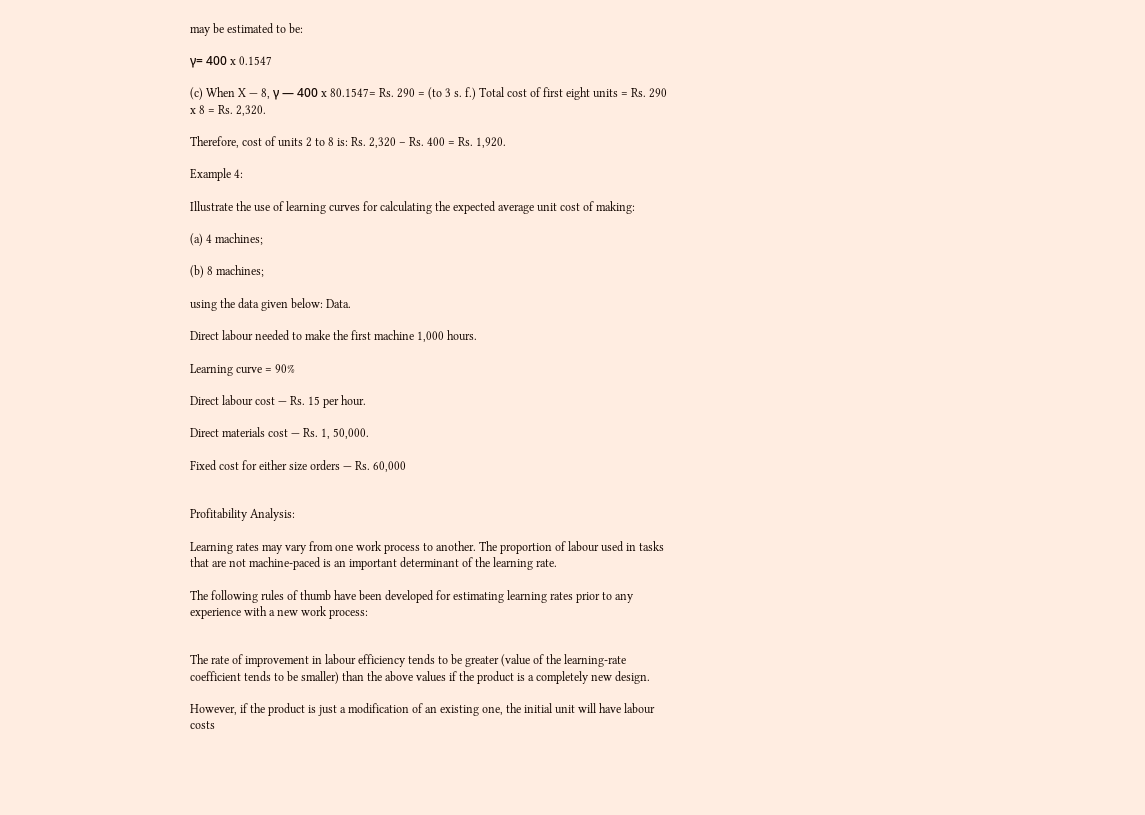may be estimated to be:

γ= 400 x 0.1547

(c) When X — 8, γ — 400 x 80.1547= Rs. 290 = (to 3 s. f.) Total cost of first eight units = Rs. 290 x 8 = Rs. 2,320.

Therefore, cost of units 2 to 8 is: Rs. 2,320 – Rs. 400 = Rs. 1,920.

Example 4:

Illustrate the use of learning curves for calculating the expected average unit cost of making:

(a) 4 machines;

(b) 8 machines;

using the data given below: Data.

Direct labour needed to make the first machine 1,000 hours.

Learning curve = 90%

Direct labour cost — Rs. 15 per hour.

Direct materials cost — Rs. 1, 50,000.

Fixed cost for either size orders — Rs. 60,000


Profitability Analysis:

Learning rates may vary from one work process to another. The proportion of labour used in tasks that are not machine-paced is an important determinant of the learning rate.

The following rules of thumb have been developed for estimating learning rates prior to any experience with a new work process:


The rate of improvement in labour efficiency tends to be greater (value of the learning-rate coefficient tends to be smaller) than the above values if the product is a completely new design.

However, if the product is just a modification of an existing one, the initial unit will have labour costs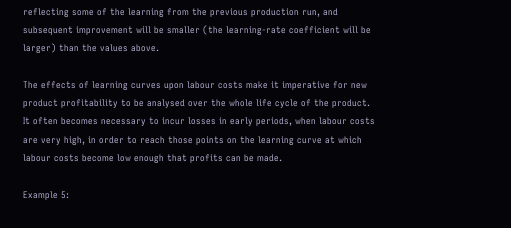reflecting some of the learning from the previous production run, and subsequent improvement will be smaller (the learning-rate coefficient will be larger) than the values above.

The effects of learning curves upon labour costs make it imperative for new product profitability to be analysed over the whole life cycle of the product. It often becomes necessary to incur losses in early periods, when labour costs are very high, in order to reach those points on the learning curve at which labour costs become low enough that profits can be made.

Example 5: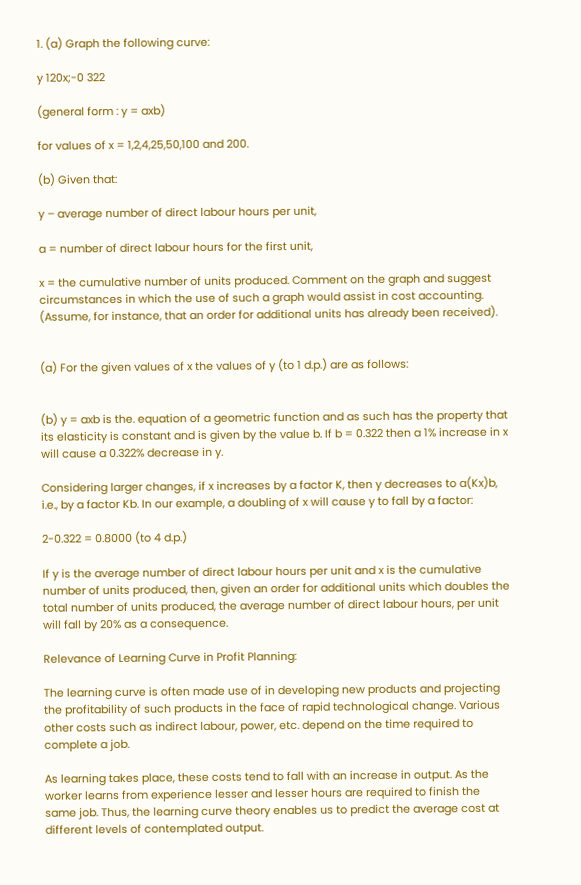1. (a) Graph the following curve:

y 120x;-0 322

(general form : y = axb)

for values of x = 1,2,4,25,50,100 and 200.

(b) Given that:

y – average number of direct labour hours per unit,

a = number of direct labour hours for the first unit,

x = the cumulative number of units produced. Comment on the graph and suggest circumstances in which the use of such a graph would assist in cost accounting. (Assume, for instance, that an order for additional units has already been received).


(a) For the given values of x the values of y (to 1 d.p.) are as follows:


(b) y = axb is the. equation of a geometric function and as such has the property that its elasticity is constant and is given by the value b. If b = 0.322 then a 1% increase in x will cause a 0.322% decrease in y.

Considering larger changes, if x increases by a factor K, then y decreases to a(Kx)b, i.e., by a factor Kb. In our example, a doubling of x will cause y to fall by a factor:

2-0.322 = 0.8000 (to 4 d.p.)

If y is the average number of direct labour hours per unit and x is the cumulative number of units produced, then, given an order for additional units which doubles the total number of units produced, the average number of direct labour hours, per unit will fall by 20% as a consequence.

Relevance of Learning Curve in Profit Planning:

The learning curve is often made use of in developing new products and projecting the profitability of such products in the face of rapid technological change. Various other costs such as indirect labour, power, etc. depend on the time required to complete a job.

As learning takes place, these costs tend to fall with an increase in output. As the worker learns from experience lesser and lesser hours are required to finish the same job. Thus, the learning curve theory enables us to predict the average cost at different levels of contemplated output.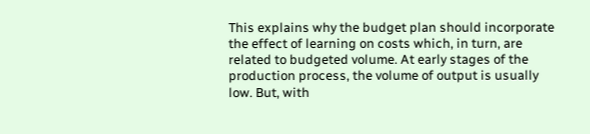This explains why the budget plan should incorporate the effect of learning on costs which, in turn, are related to budgeted volume. At early stages of the production process, the volume of output is usually low. But, with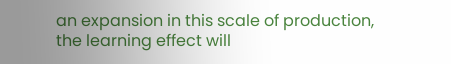an expansion in this scale of production, the learning effect will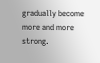gradually become more and more strong.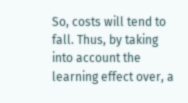So, costs will tend to fall. Thus, by taking into account the learning effect over, a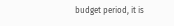budget period, it is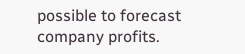possible to forecast company profits.